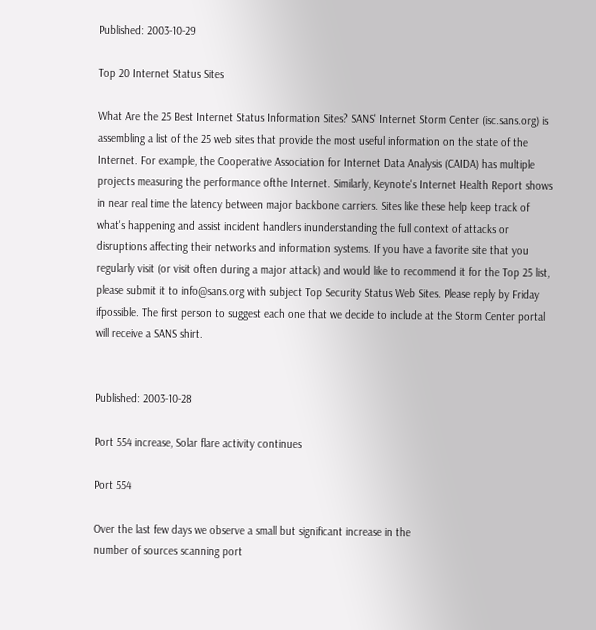Published: 2003-10-29

Top 20 Internet Status Sites

What Are the 25 Best Internet Status Information Sites? SANS' Internet Storm Center (isc.sans.org) is assembling a list of the 25 web sites that provide the most useful information on the state of the Internet. For example, the Cooperative Association for Internet Data Analysis (CAIDA) has multiple projects measuring the performance ofthe Internet. Similarly, Keynote's Internet Health Report shows in near real time the latency between major backbone carriers. Sites like these help keep track of what's happening and assist incident handlers inunderstanding the full context of attacks or disruptions affecting their networks and information systems. If you have a favorite site that you regularly visit (or visit often during a major attack) and would like to recommend it for the Top 25 list, please submit it to info@sans.org with subject Top Security Status Web Sites. Please reply by Friday ifpossible. The first person to suggest each one that we decide to include at the Storm Center portal will receive a SANS shirt.


Published: 2003-10-28

Port 554 increase, Solar flare activity continues

Port 554

Over the last few days we observe a small but significant increase in the
number of sources scanning port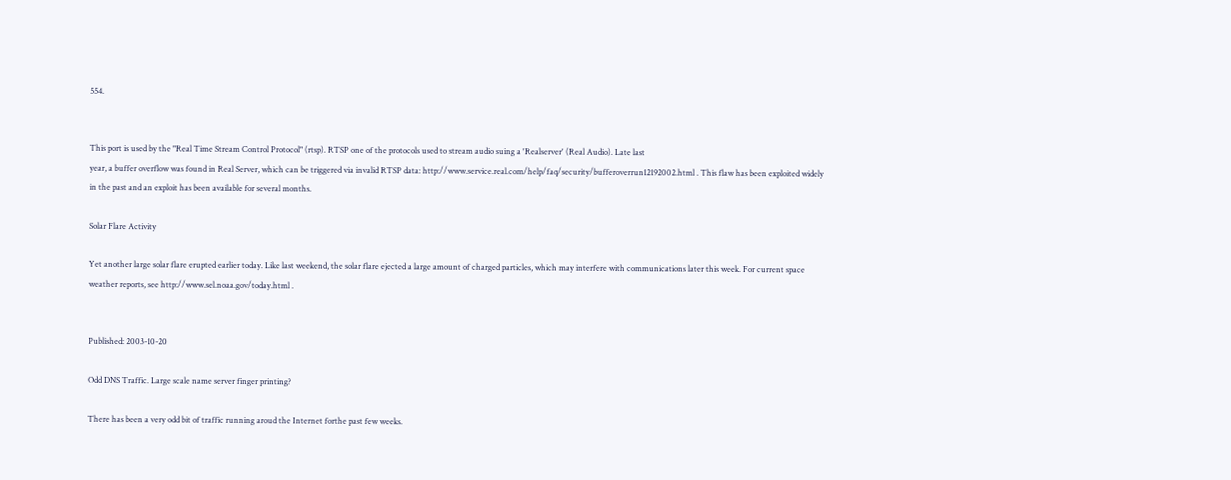554.


This port is used by the "Real Time Stream Control Protocol" (rtsp). RTSP one of the protocols used to stream audio suing a 'Realserver' (Real Audio). Late last
year, a buffer overflow was found in Real Server, which can be triggered via invalid RTSP data: http://www.service.real.com/help/faq/security/bufferoverrun12192002.html . This flaw has been exploited widely in the past and an exploit has been available for several months.

Solar Flare Activity

Yet another large solar flare erupted earlier today. Like last weekend, the solar flare ejected a large amount of charged particles, which may interfere with communications later this week. For current space weather reports, see http://www.sel.noaa.gov/today.html .


Published: 2003-10-20

Odd DNS Traffic. Large scale name server finger printing?

There has been a very odd bit of traffic running aroud the Internet forthe past few weeks.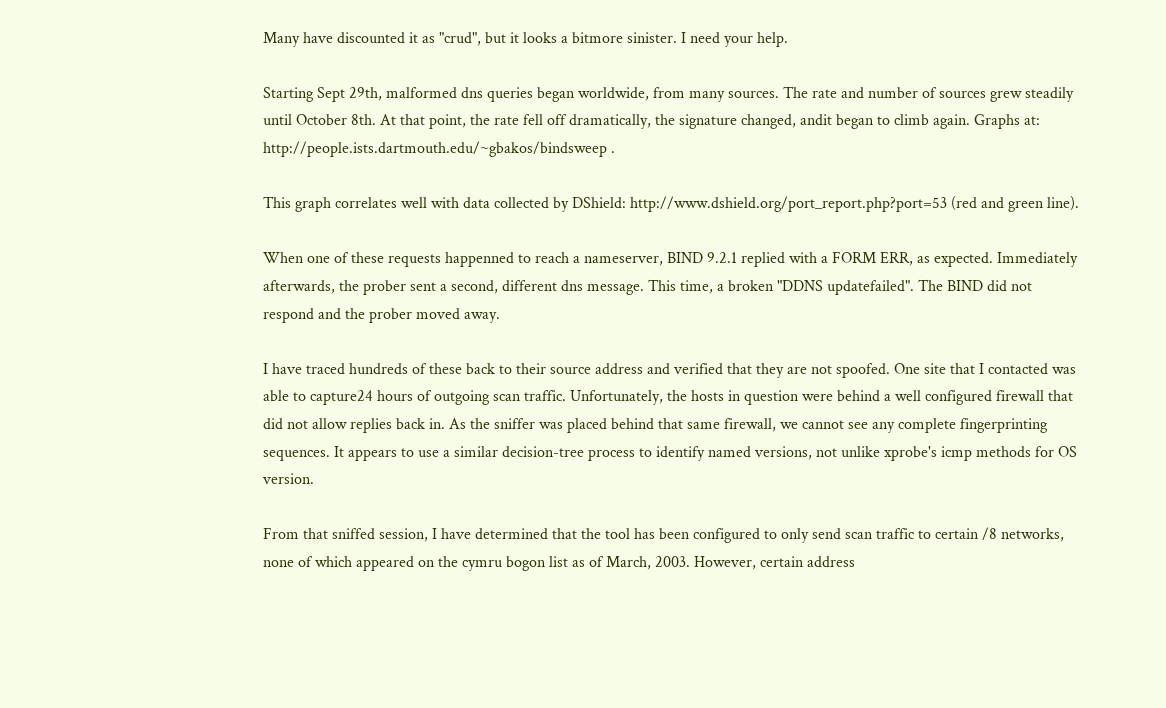Many have discounted it as "crud", but it looks a bitmore sinister. I need your help.

Starting Sept 29th, malformed dns queries began worldwide, from many sources. The rate and number of sources grew steadily until October 8th. At that point, the rate fell off dramatically, the signature changed, andit began to climb again. Graphs at: http://people.ists.dartmouth.edu/~gbakos/bindsweep .

This graph correlates well with data collected by DShield: http://www.dshield.org/port_report.php?port=53 (red and green line).

When one of these requests happenned to reach a nameserver, BIND 9.2.1 replied with a FORM ERR, as expected. Immediately afterwards, the prober sent a second, different dns message. This time, a broken "DDNS updatefailed". The BIND did not respond and the prober moved away.

I have traced hundreds of these back to their source address and verified that they are not spoofed. One site that I contacted was able to capture24 hours of outgoing scan traffic. Unfortunately, the hosts in question were behind a well configured firewall that did not allow replies back in. As the sniffer was placed behind that same firewall, we cannot see any complete fingerprinting sequences. It appears to use a similar decision-tree process to identify named versions, not unlike xprobe's icmp methods for OS version.

From that sniffed session, I have determined that the tool has been configured to only send scan traffic to certain /8 networks, none of which appeared on the cymru bogon list as of March, 2003. However, certain address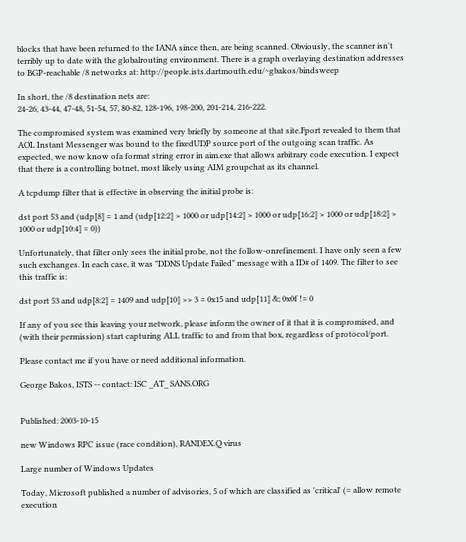blocks that have been returned to the IANA since then, are being scanned. Obviously, the scanner isn't terribly up to date with the globalrouting environment. There is a graph overlaying destination addresses to BGP-reachable /8 networks at: http://people.ists.dartmouth.edu/~gbakos/bindsweep

In short, the /8 destination nets are:
24-26, 43-44, 47-48, 51-54, 57, 80-82, 128-196, 198-200, 201-214, 216-222.

The compromised system was examined very briefly by someone at that site.Fport revealed to them that AOL Instant Messenger was bound to the fixedUDP source port of the outgoing scan traffic. As expected, we now know ofa format string error in aim.exe that allows arbitrary code execution. I expect that there is a controlling botnet, most likely using AIM groupchat as its channel.

A tcpdump filter that is effective in observing the initial probe is:

dst port 53 and (udp[8] = 1 and (udp[12:2] > 1000 or udp[14:2] > 1000 or udp[16:2] > 1000 or udp[18:2] > 1000 or udp[10:4] = 0))

Unfortunately, that filter only sees the initial probe, not the follow-onrefinement. I have only seen a few such exchanges. In each case, it was "DDNS Update Failed" message with a ID# of 1409. The filter to see this traffic is:

dst port 53 and udp[8:2] = 1409 and udp[10] >> 3 = 0x15 and udp[11] &; 0x0f != 0

If any of you see this leaving your network, please inform the owner of it that it is compromised, and (with their permission) start capturing ALL traffic to and from that box, regardless of protocol/port.

Please contact me if you have or need additional information.

George Bakos, ISTS -- contact: ISC _AT_ SANS.ORG


Published: 2003-10-15

new Windows RPC issue (race condition), RANDEX.Q virus

Large number of Windows Updates

Today, Microsoft published a number of advisories, 5 of which are classified as 'critical' (= allow remote execution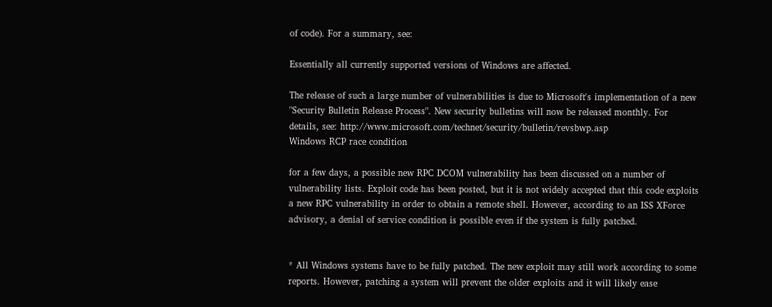of code). For a summary, see:

Essentially all currently supported versions of Windows are affected.

The release of such a large number of vulnerabilities is due to Microsoft's implementation of a new "Security Bulletin Release Process". New security bulletins will now be released monthly. For details, see: http://www.microsoft.com/technet/security/bulletin/revsbwp.asp
Windows RCP race condition

for a few days, a possible new RPC DCOM vulnerability has been discussed on a number of vulnerability lists. Exploit code has been posted, but it is not widely accepted that this code exploits a new RPC vulnerability in order to obtain a remote shell. However, according to an ISS XForce advisory, a denial of service condition is possible even if the system is fully patched.


* All Windows systems have to be fully patched. The new exploit may still work according to some reports. However, patching a system will prevent the older exploits and it will likely ease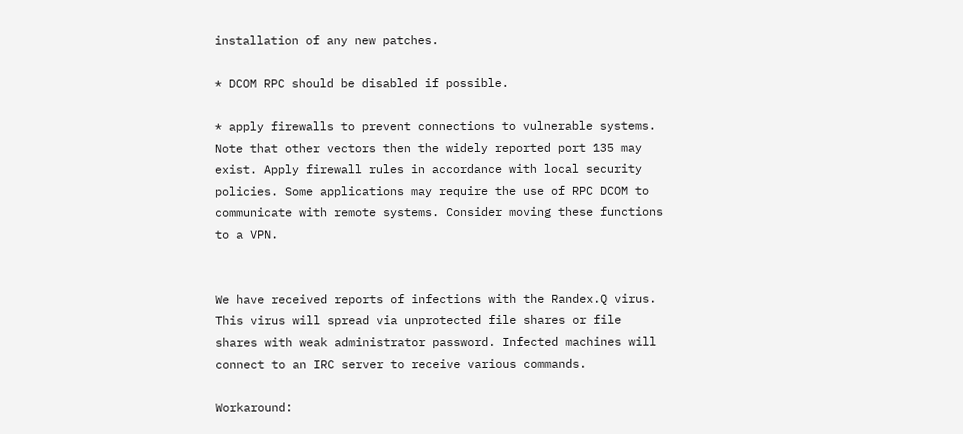installation of any new patches.

* DCOM RPC should be disabled if possible.

* apply firewalls to prevent connections to vulnerable systems. Note that other vectors then the widely reported port 135 may exist. Apply firewall rules in accordance with local security policies. Some applications may require the use of RPC DCOM to communicate with remote systems. Consider moving these functions to a VPN.


We have received reports of infections with the Randex.Q virus. This virus will spread via unprotected file shares or file shares with weak administrator password. Infected machines will connect to an IRC server to receive various commands.

Workaround: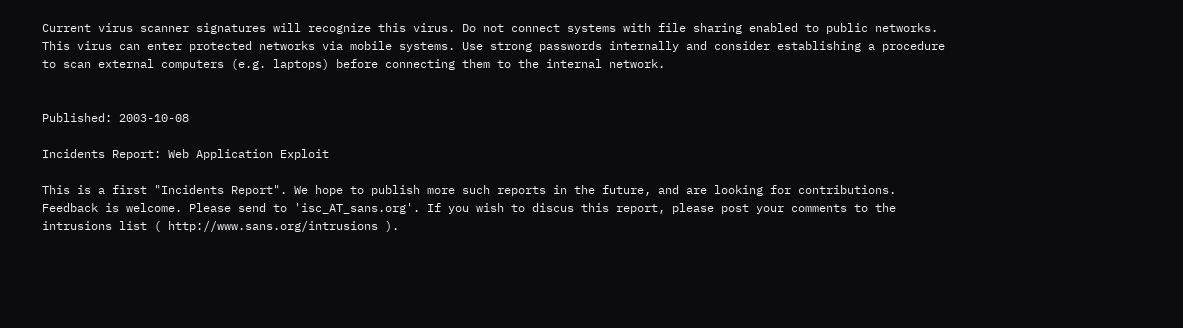Current virus scanner signatures will recognize this virus. Do not connect systems with file sharing enabled to public networks. This virus can enter protected networks via mobile systems. Use strong passwords internally and consider establishing a procedure to scan external computers (e.g. laptops) before connecting them to the internal network.


Published: 2003-10-08

Incidents Report: Web Application Exploit

This is a first "Incidents Report". We hope to publish more such reports in the future, and are looking for contributions. Feedback is welcome. Please send to 'isc_AT_sans.org'. If you wish to discus this report, please post your comments to the intrusions list ( http://www.sans.org/intrusions ).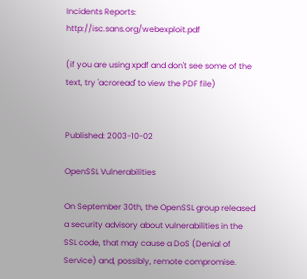Incidents Reports: http://isc.sans.org/webexploit.pdf

(if you are using xpdf and don't see some of the text, try 'acroread' to view the PDF file)


Published: 2003-10-02

OpenSSL Vulnerabilities

On September 30th, the OpenSSL group released a security advisory about vulnerabilities in the SSL code, that may cause a DoS (Denial of Service) and, possibly, remote compromise.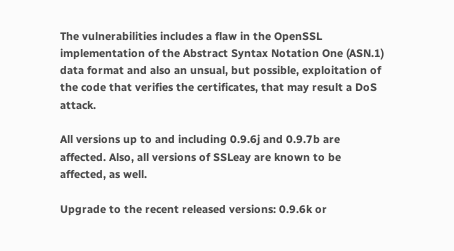The vulnerabilities includes a flaw in the OpenSSL implementation of the Abstract Syntax Notation One (ASN.1) data format and also an unsual, but possible, exploitation of the code that verifies the certificates, that may result a DoS attack.

All versions up to and including 0.9.6j and 0.9.7b are affected. Also, all versions of SSLeay are known to be affected, as well.

Upgrade to the recent released versions: 0.9.6k or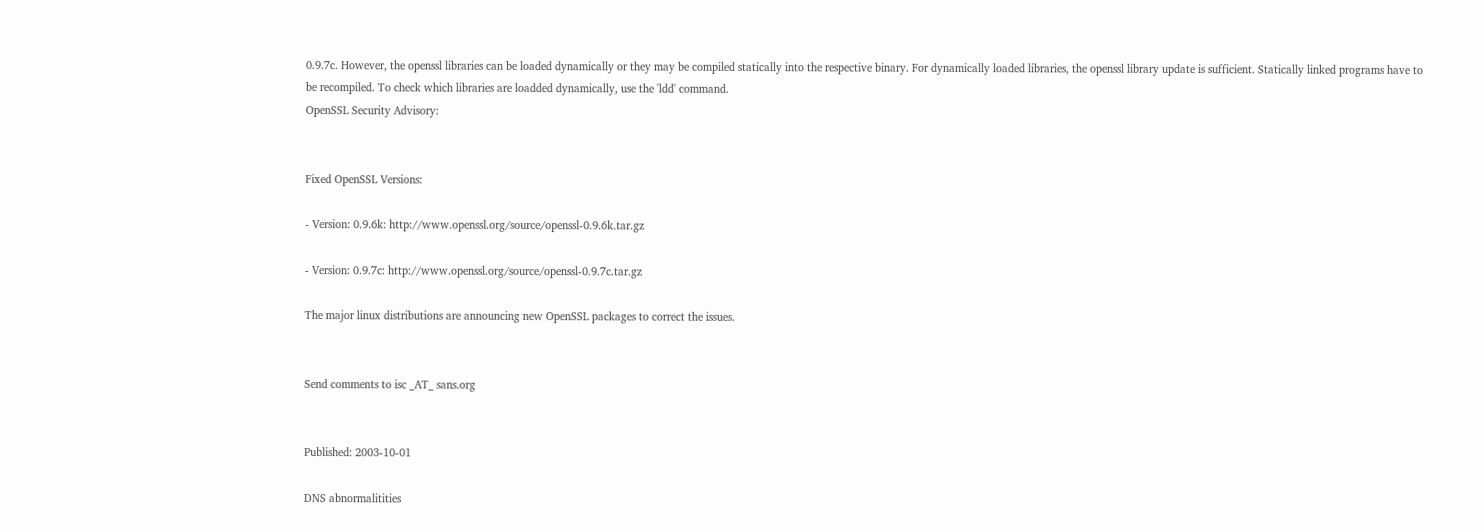0.9.7c. However, the openssl libraries can be loaded dynamically or they may be compiled statically into the respective binary. For dynamically loaded libraries, the openssl library update is sufficient. Statically linked programs have to be recompiled. To check which libraries are loadded dynamically, use the 'ldd' command.
OpenSSL Security Advisory:


Fixed OpenSSL Versions:

- Version: 0.9.6k: http://www.openssl.org/source/openssl-0.9.6k.tar.gz

- Version: 0.9.7c: http://www.openssl.org/source/openssl-0.9.7c.tar.gz

The major linux distributions are announcing new OpenSSL packages to correct the issues.


Send comments to isc _AT_ sans.org


Published: 2003-10-01

DNS abnormalitities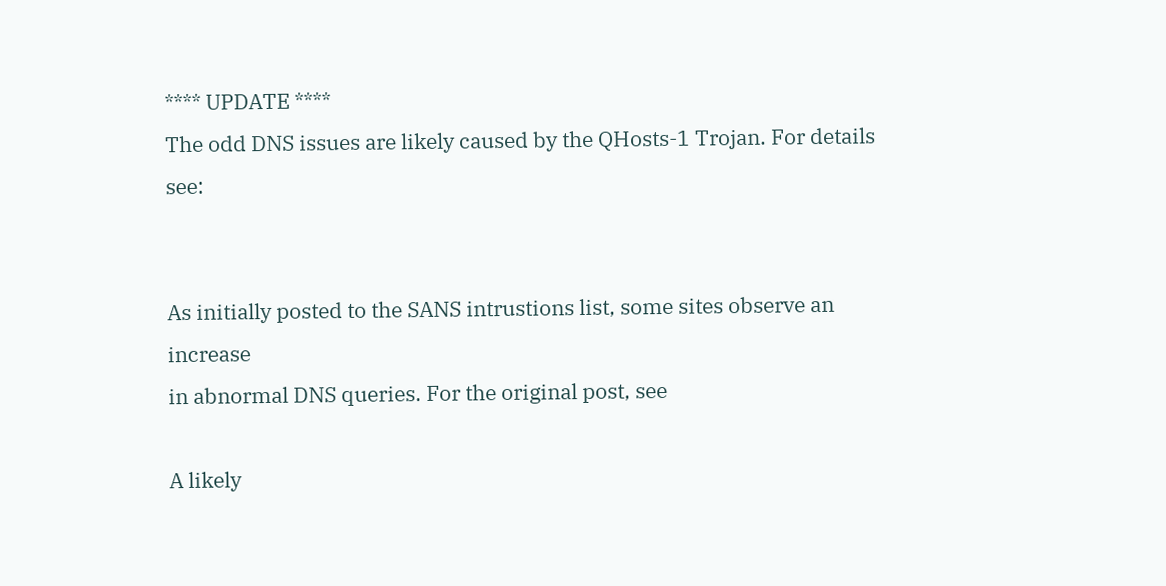**** UPDATE ****
The odd DNS issues are likely caused by the QHosts-1 Trojan. For details see:


As initially posted to the SANS intrustions list, some sites observe an increase
in abnormal DNS queries. For the original post, see

A likely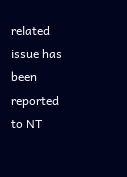related issue has been reported to NT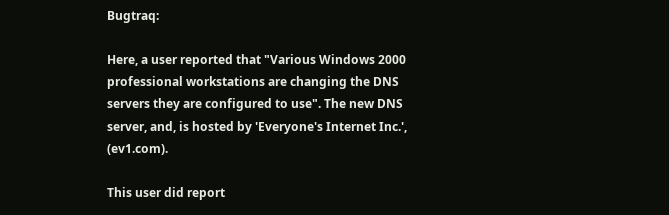Bugtraq:

Here, a user reported that "Various Windows 2000 professional workstations are changing the DNS servers they are configured to use". The new DNS server, and, is hosted by 'Everyone's Internet Inc.', (ev1.com).

This user did report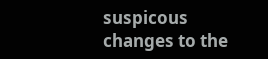suspicous changes to the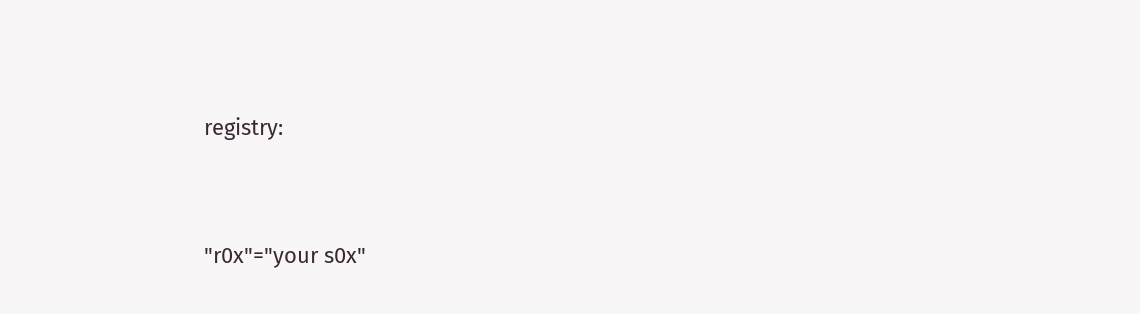registry:


"r0x"="your s0x"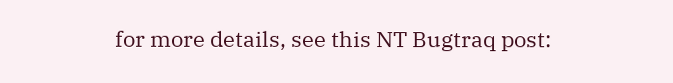for more details, see this NT Bugtraq post: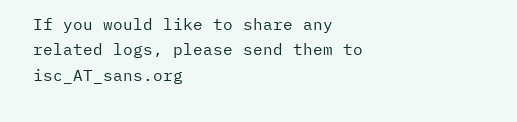If you would like to share any related logs, please send them to isc_AT_sans.org